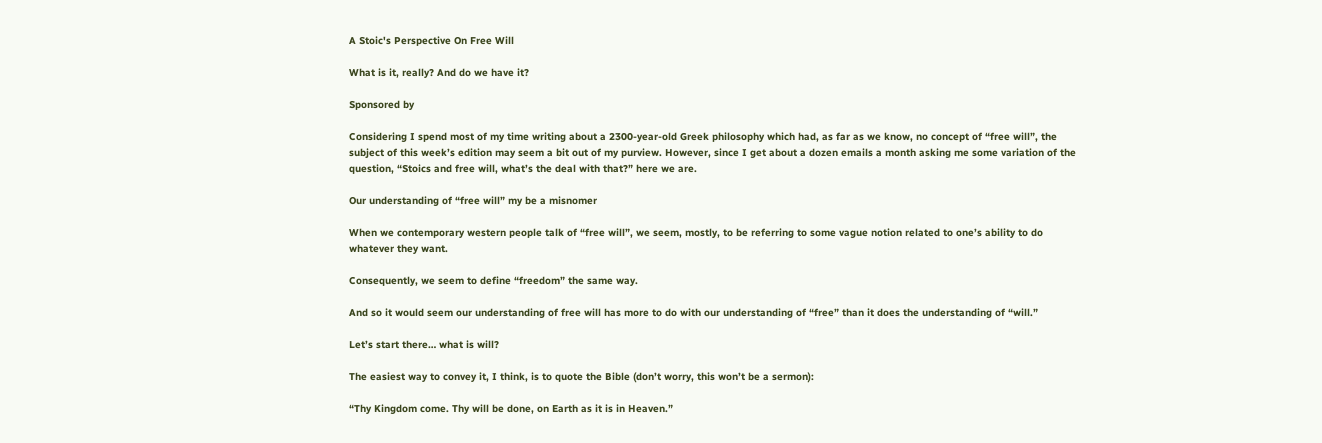A Stoic's Perspective On Free Will

What is it, really? And do we have it?

Sponsored by

Considering I spend most of my time writing about a 2300-year-old Greek philosophy which had, as far as we know, no concept of “free will”, the subject of this week’s edition may seem a bit out of my purview. However, since I get about a dozen emails a month asking me some variation of the question, “Stoics and free will, what’s the deal with that?” here we are.

Our understanding of “free will” my be a misnomer

When we contemporary western people talk of “free will”, we seem, mostly, to be referring to some vague notion related to one’s ability to do whatever they want.

Consequently, we seem to define “freedom” the same way.

And so it would seem our understanding of free will has more to do with our understanding of “free” than it does the understanding of “will.”

Let’s start there… what is will?

The easiest way to convey it, I think, is to quote the Bible (don’t worry, this won’t be a sermon):

“Thy Kingdom come. Thy will be done, on Earth as it is in Heaven.”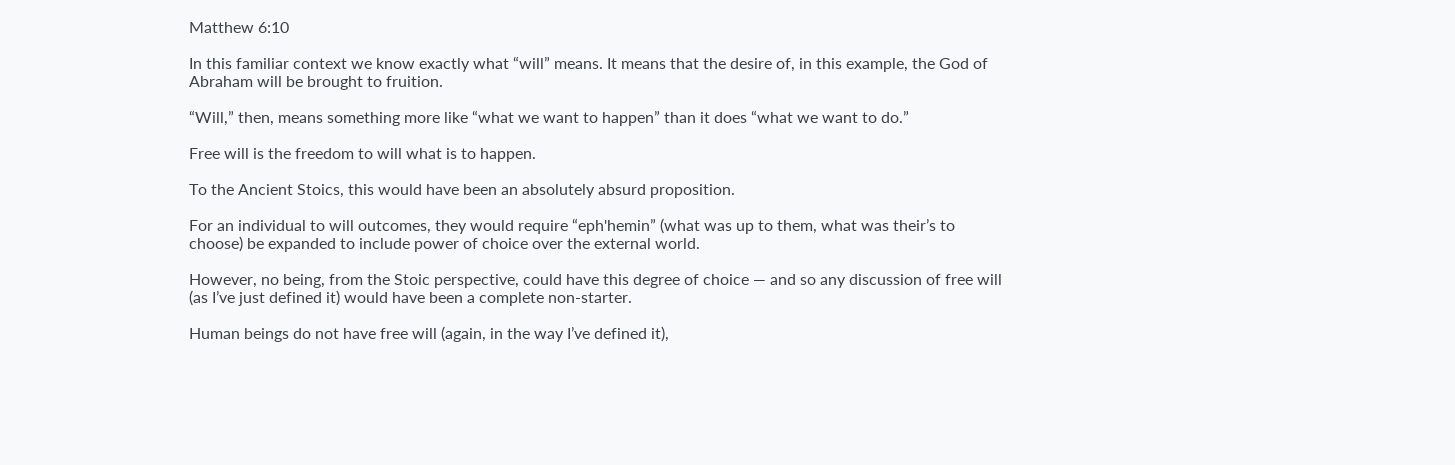Matthew 6:10

In this familiar context we know exactly what “will” means. It means that the desire of, in this example, the God of Abraham will be brought to fruition.

“Will,” then, means something more like “what we want to happen” than it does “what we want to do.”

Free will is the freedom to will what is to happen.

To the Ancient Stoics, this would have been an absolutely absurd proposition.

For an individual to will outcomes, they would require “eph'hemin” (what was up to them, what was their’s to choose) be expanded to include power of choice over the external world.

However, no being, from the Stoic perspective, could have this degree of choice — and so any discussion of free will (as I’ve just defined it) would have been a complete non-starter.

Human beings do not have free will (again, in the way I’ve defined it),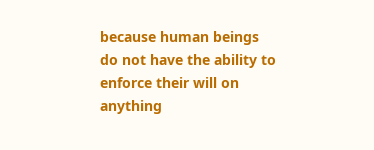because human beings do not have the ability to enforce their will on anything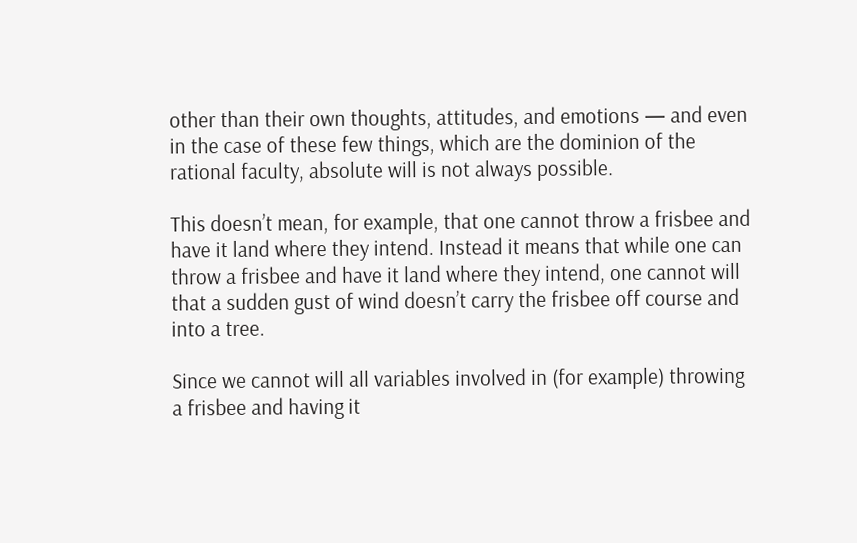other than their own thoughts, attitudes, and emotions — and even in the case of these few things, which are the dominion of the rational faculty, absolute will is not always possible.

This doesn’t mean, for example, that one cannot throw a frisbee and have it land where they intend. Instead it means that while one can throw a frisbee and have it land where they intend, one cannot will that a sudden gust of wind doesn’t carry the frisbee off course and into a tree.

Since we cannot will all variables involved in (for example) throwing a frisbee and having it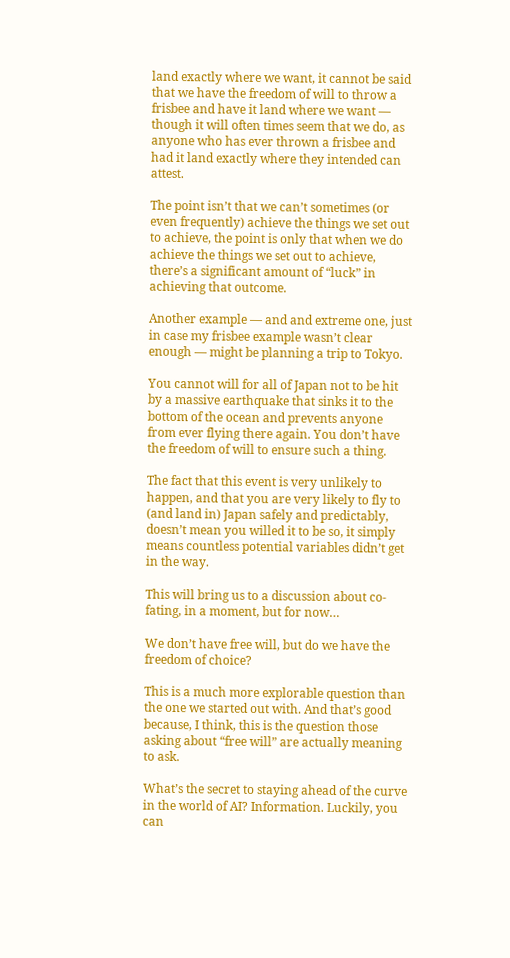land exactly where we want, it cannot be said that we have the freedom of will to throw a frisbee and have it land where we want — though it will often times seem that we do, as anyone who has ever thrown a frisbee and had it land exactly where they intended can attest.

The point isn’t that we can’t sometimes (or even frequently) achieve the things we set out to achieve, the point is only that when we do achieve the things we set out to achieve, there’s a significant amount of “luck” in achieving that outcome.

Another example — and and extreme one, just in case my frisbee example wasn’t clear enough — might be planning a trip to Tokyo.

You cannot will for all of Japan not to be hit by a massive earthquake that sinks it to the bottom of the ocean and prevents anyone from ever flying there again. You don’t have the freedom of will to ensure such a thing.

The fact that this event is very unlikely to happen, and that you are very likely to fly to (and land in) Japan safely and predictably, doesn’t mean you willed it to be so, it simply means countless potential variables didn’t get in the way.

This will bring us to a discussion about co-fating, in a moment, but for now…

We don’t have free will, but do we have the freedom of choice?

This is a much more explorable question than the one we started out with. And that’s good because, I think, this is the question those asking about “free will” are actually meaning to ask.

What’s the secret to staying ahead of the curve in the world of AI? Information. Luckily, you can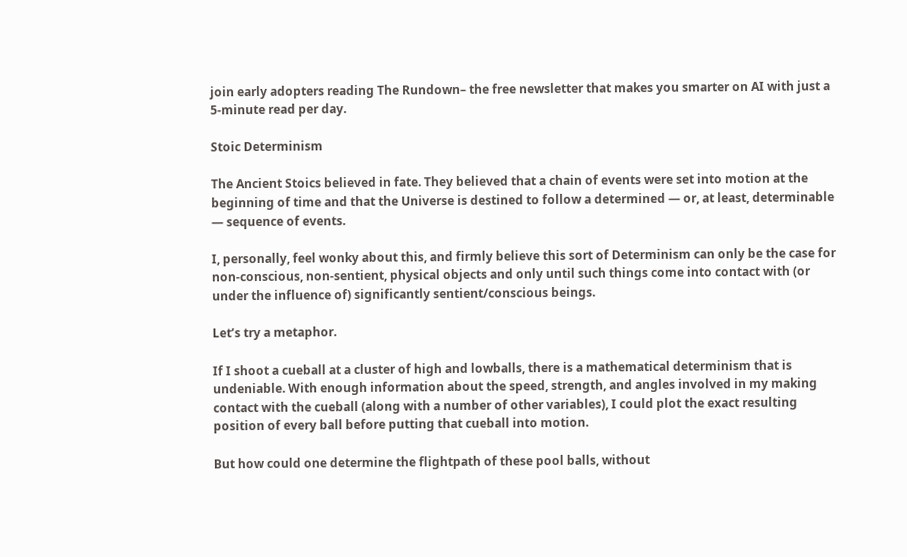join early adopters reading The Rundown– the free newsletter that makes you smarter on AI with just a 5-minute read per day.

Stoic Determinism

The Ancient Stoics believed in fate. They believed that a chain of events were set into motion at the beginning of time and that the Universe is destined to follow a determined — or, at least, determinable — sequence of events.

I, personally, feel wonky about this, and firmly believe this sort of Determinism can only be the case for non-conscious, non-sentient, physical objects and only until such things come into contact with (or under the influence of) significantly sentient/conscious beings.

Let’s try a metaphor.

If I shoot a cueball at a cluster of high and lowballs, there is a mathematical determinism that is undeniable. With enough information about the speed, strength, and angles involved in my making contact with the cueball (along with a number of other variables), I could plot the exact resulting position of every ball before putting that cueball into motion.

But how could one determine the flightpath of these pool balls, without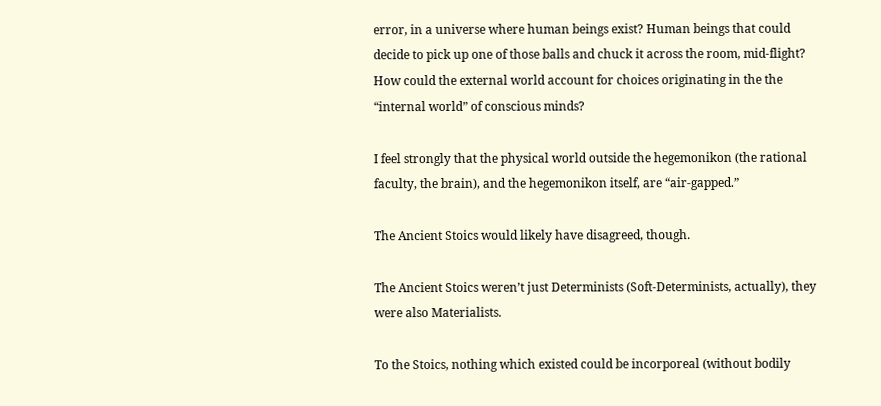error, in a universe where human beings exist? Human beings that could decide to pick up one of those balls and chuck it across the room, mid-flight? How could the external world account for choices originating in the the “internal world” of conscious minds?

I feel strongly that the physical world outside the hegemonikon (the rational faculty, the brain), and the hegemonikon itself, are “air-gapped.”

The Ancient Stoics would likely have disagreed, though.

The Ancient Stoics weren’t just Determinists (Soft-Determinists, actually), they were also Materialists.

To the Stoics, nothing which existed could be incorporeal (without bodily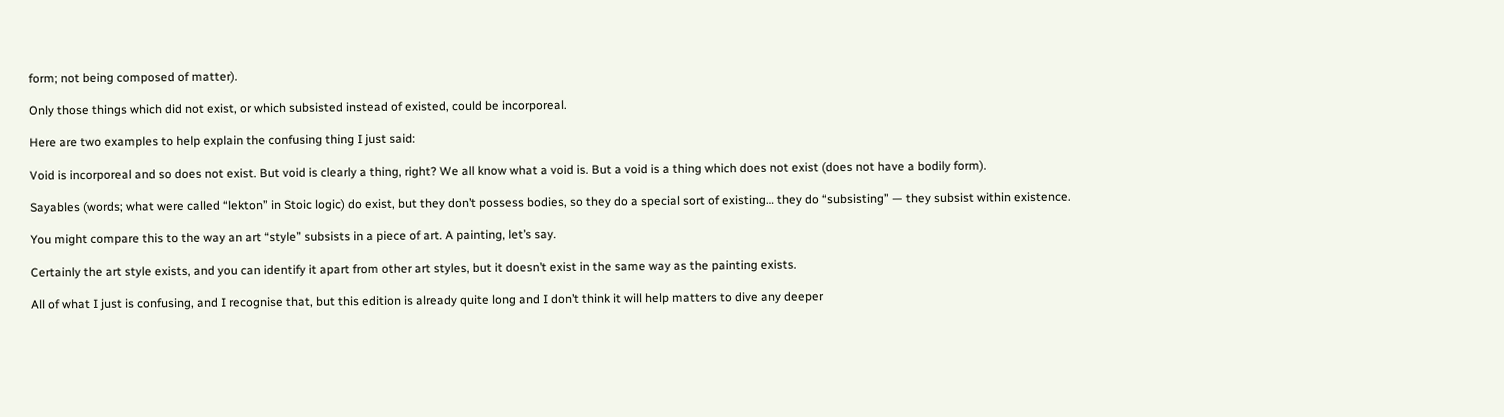form; not being composed of matter).

Only those things which did not exist, or which subsisted instead of existed, could be incorporeal.

Here are two examples to help explain the confusing thing I just said:

Void is incorporeal and so does not exist. But void is clearly a thing, right? We all know what a void is. But a void is a thing which does not exist (does not have a bodily form).

Sayables (words; what were called “lekton” in Stoic logic) do exist, but they don’t possess bodies, so they do a special sort of existing… they do “subsisting” — they subsist within existence.

You might compare this to the way an art “style” subsists in a piece of art. A painting, let’s say.

Certainly the art style exists, and you can identify it apart from other art styles, but it doesn’t exist in the same way as the painting exists.

All of what I just is confusing, and I recognise that, but this edition is already quite long and I don’t think it will help matters to dive any deeper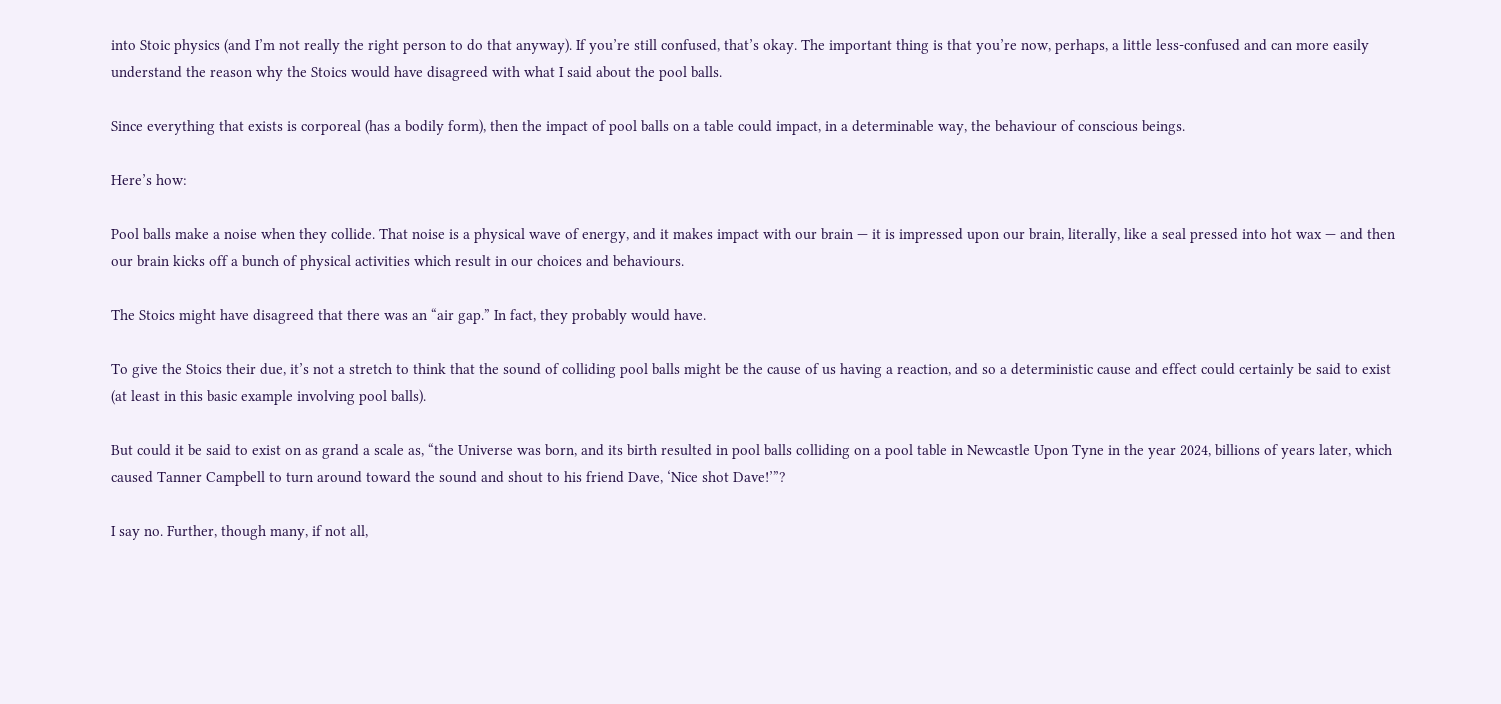into Stoic physics (and I’m not really the right person to do that anyway). If you’re still confused, that’s okay. The important thing is that you’re now, perhaps, a little less-confused and can more easily understand the reason why the Stoics would have disagreed with what I said about the pool balls.

Since everything that exists is corporeal (has a bodily form), then the impact of pool balls on a table could impact, in a determinable way, the behaviour of conscious beings.

Here’s how:

Pool balls make a noise when they collide. That noise is a physical wave of energy, and it makes impact with our brain — it is impressed upon our brain, literally, like a seal pressed into hot wax — and then our brain kicks off a bunch of physical activities which result in our choices and behaviours.

The Stoics might have disagreed that there was an “air gap.” In fact, they probably would have.

To give the Stoics their due, it’s not a stretch to think that the sound of colliding pool balls might be the cause of us having a reaction, and so a deterministic cause and effect could certainly be said to exist (at least in this basic example involving pool balls).

But could it be said to exist on as grand a scale as, “the Universe was born, and its birth resulted in pool balls colliding on a pool table in Newcastle Upon Tyne in the year 2024, billions of years later, which caused Tanner Campbell to turn around toward the sound and shout to his friend Dave, ‘Nice shot Dave!’”?

I say no. Further, though many, if not all,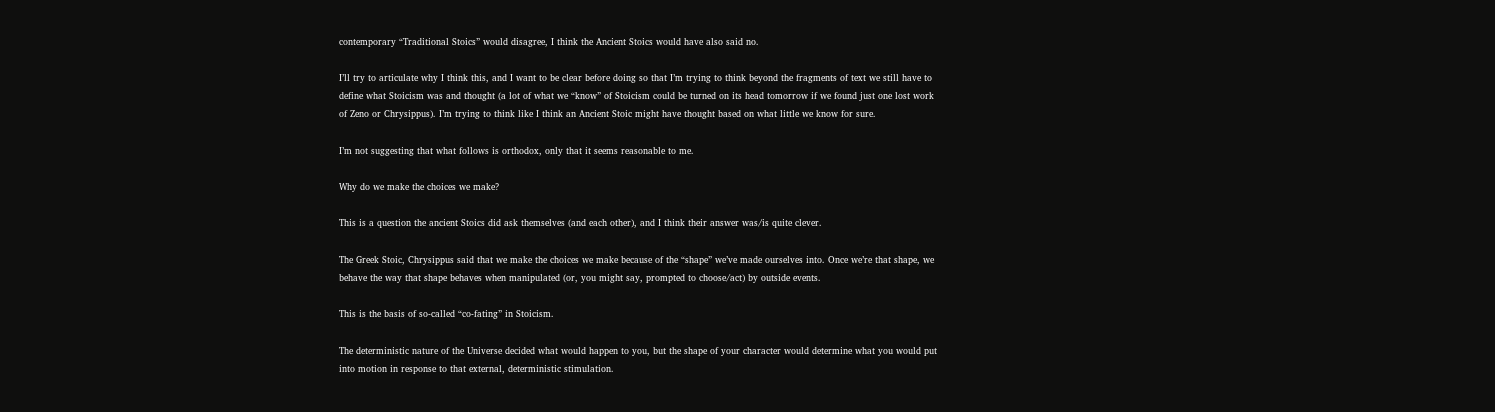contemporary “Traditional Stoics” would disagree, I think the Ancient Stoics would have also said no.

I’ll try to articulate why I think this, and I want to be clear before doing so that I’m trying to think beyond the fragments of text we still have to define what Stoicism was and thought (a lot of what we “know” of Stoicism could be turned on its head tomorrow if we found just one lost work of Zeno or Chrysippus). I’m trying to think like I think an Ancient Stoic might have thought based on what little we know for sure.

I’m not suggesting that what follows is orthodox, only that it seems reasonable to me.

Why do we make the choices we make?

This is a question the ancient Stoics did ask themselves (and each other), and I think their answer was/is quite clever.

The Greek Stoic, Chrysippus said that we make the choices we make because of the “shape” we’ve made ourselves into. Once we’re that shape, we behave the way that shape behaves when manipulated (or, you might say, prompted to choose/act) by outside events.

This is the basis of so-called “co-fating” in Stoicism.

The deterministic nature of the Universe decided what would happen to you, but the shape of your character would determine what you would put into motion in response to that external, deterministic stimulation.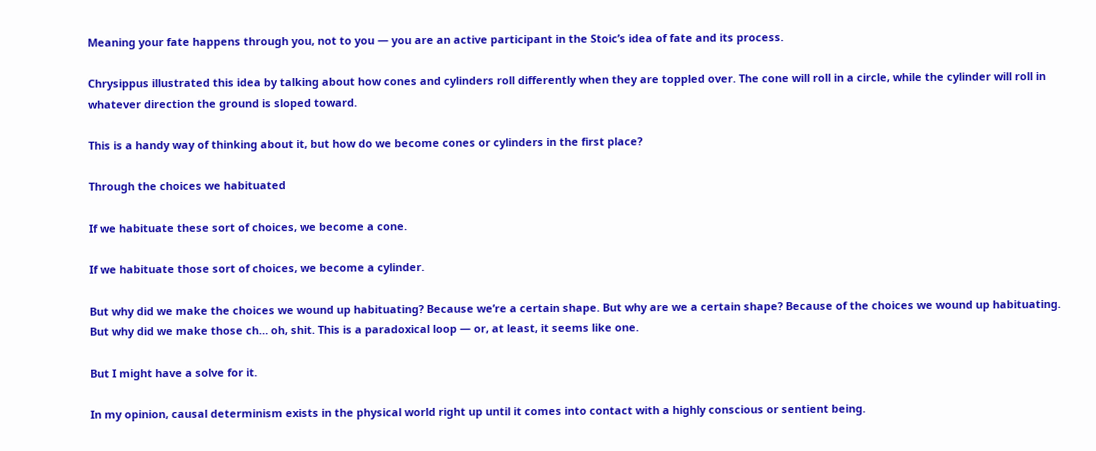Meaning your fate happens through you, not to you — you are an active participant in the Stoic’s idea of fate and its process.

Chrysippus illustrated this idea by talking about how cones and cylinders roll differently when they are toppled over. The cone will roll in a circle, while the cylinder will roll in whatever direction the ground is sloped toward.

This is a handy way of thinking about it, but how do we become cones or cylinders in the first place?

Through the choices we habituated

If we habituate these sort of choices, we become a cone.

If we habituate those sort of choices, we become a cylinder.

But why did we make the choices we wound up habituating? Because we’re a certain shape. But why are we a certain shape? Because of the choices we wound up habituating. But why did we make those ch… oh, shit. This is a paradoxical loop — or, at least, it seems like one.

But I might have a solve for it.

In my opinion, causal determinism exists in the physical world right up until it comes into contact with a highly conscious or sentient being.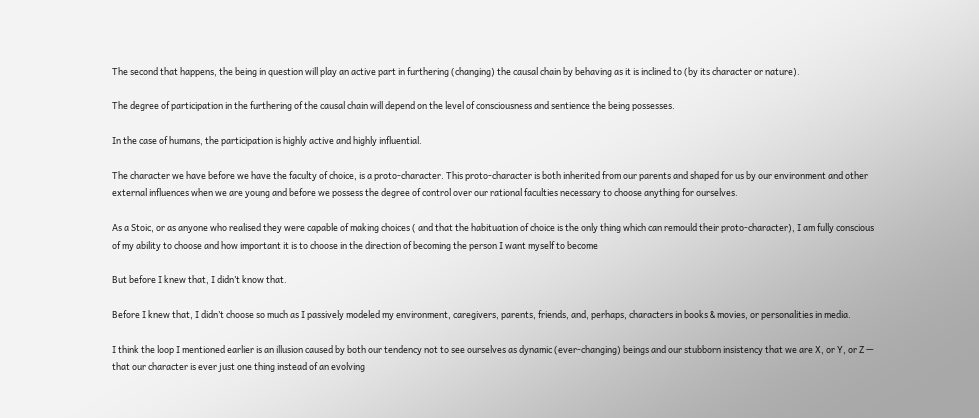The second that happens, the being in question will play an active part in furthering (changing) the causal chain by behaving as it is inclined to (by its character or nature).

The degree of participation in the furthering of the causal chain will depend on the level of consciousness and sentience the being possesses.

In the case of humans, the participation is highly active and highly influential.

The character we have before we have the faculty of choice, is a proto-character. This proto-character is both inherited from our parents and shaped for us by our environment and other external influences when we are young and before we possess the degree of control over our rational faculties necessary to choose anything for ourselves.

As a Stoic, or as anyone who realised they were capable of making choices ( and that the habituation of choice is the only thing which can remould their proto-character), I am fully conscious of my ability to choose and how important it is to choose in the direction of becoming the person I want myself to become

But before I knew that, I didn’t know that.

Before I knew that, I didn’t choose so much as I passively modeled my environment, caregivers, parents, friends, and, perhaps, characters in books & movies, or personalities in media.

I think the loop I mentioned earlier is an illusion caused by both our tendency not to see ourselves as dynamic (ever-changing) beings and our stubborn insistency that we are X, or Y, or Z — that our character is ever just one thing instead of an evolving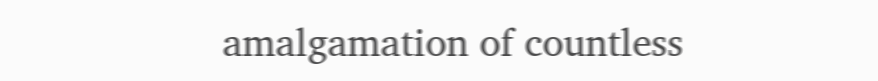amalgamation of countless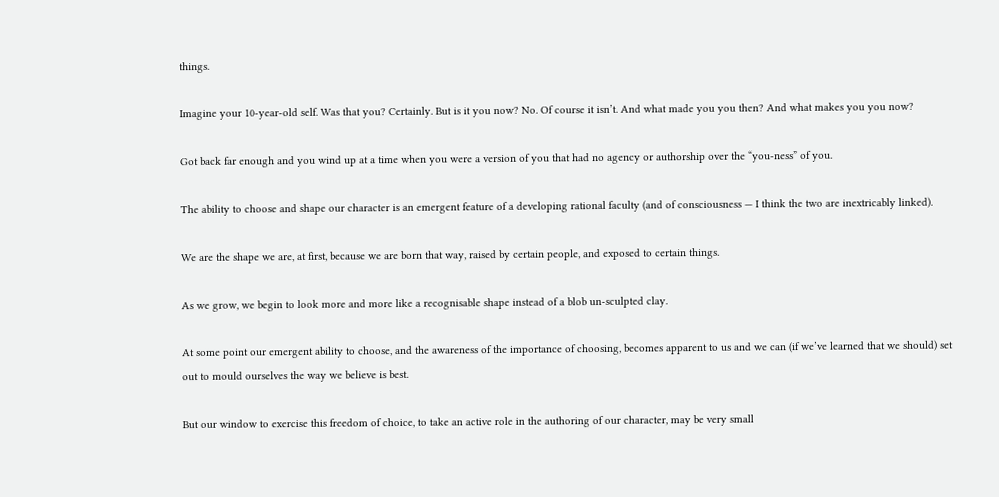things.

Imagine your 10-year-old self. Was that you? Certainly. But is it you now? No. Of course it isn’t. And what made you you then? And what makes you you now?

Got back far enough and you wind up at a time when you were a version of you that had no agency or authorship over the “you-ness” of you.

The ability to choose and shape our character is an emergent feature of a developing rational faculty (and of consciousness — I think the two are inextricably linked).

We are the shape we are, at first, because we are born that way, raised by certain people, and exposed to certain things.

As we grow, we begin to look more and more like a recognisable shape instead of a blob un-sculpted clay.

At some point our emergent ability to choose, and the awareness of the importance of choosing, becomes apparent to us and we can (if we’ve learned that we should) set out to mould ourselves the way we believe is best.

But our window to exercise this freedom of choice, to take an active role in the authoring of our character, may be very small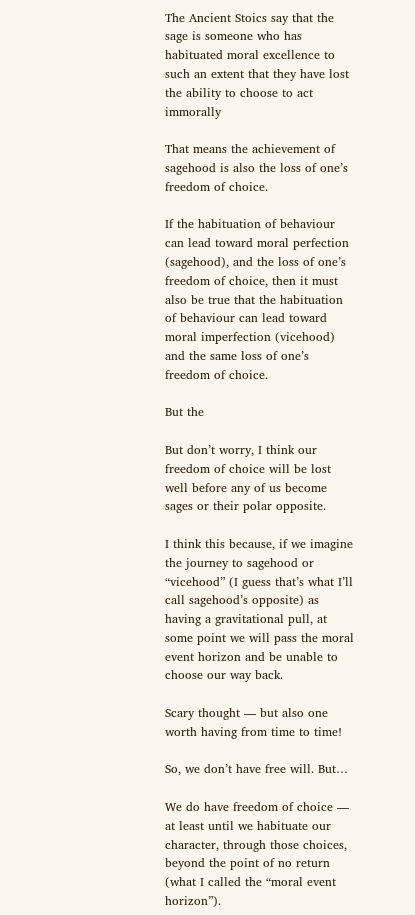The Ancient Stoics say that the sage is someone who has habituated moral excellence to such an extent that they have lost the ability to choose to act immorally

That means the achievement of sagehood is also the loss of one’s freedom of choice.

If the habituation of behaviour can lead toward moral perfection (sagehood), and the loss of one’s freedom of choice, then it must also be true that the habituation of behaviour can lead toward moral imperfection (vicehood) and the same loss of one’s freedom of choice.

But the

But don’t worry, I think our freedom of choice will be lost well before any of us become sages or their polar opposite.

I think this because, if we imagine the journey to sagehood or “vicehood” (I guess that’s what I’ll call sagehood’s opposite) as having a gravitational pull, at some point we will pass the moral event horizon and be unable to choose our way back.

Scary thought — but also one worth having from time to time!

So, we don’t have free will. But…

We do have freedom of choice — at least until we habituate our character, through those choices, beyond the point of no return (what I called the “moral event horizon”).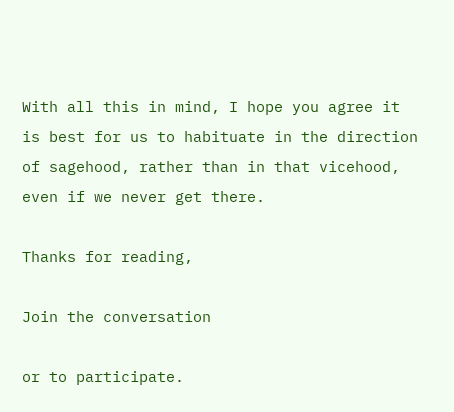With all this in mind, I hope you agree it is best for us to habituate in the direction of sagehood, rather than in that vicehood, even if we never get there.

Thanks for reading,

Join the conversation

or to participate.